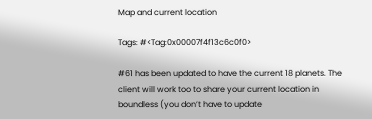Map and current location

Tags: #<Tag:0x00007f4f13c6c0f0>

#61 has been updated to have the current 18 planets. The client will work too to share your current location in boundless (you don’t have to update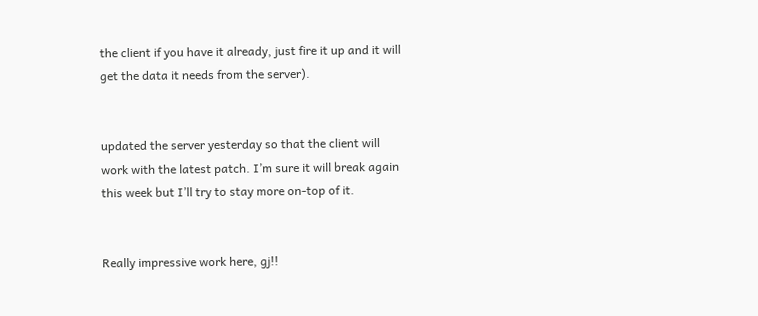the client if you have it already, just fire it up and it will get the data it needs from the server).


updated the server yesterday so that the client will work with the latest patch. I’m sure it will break again this week but I’ll try to stay more on-top of it.


Really impressive work here, gj!!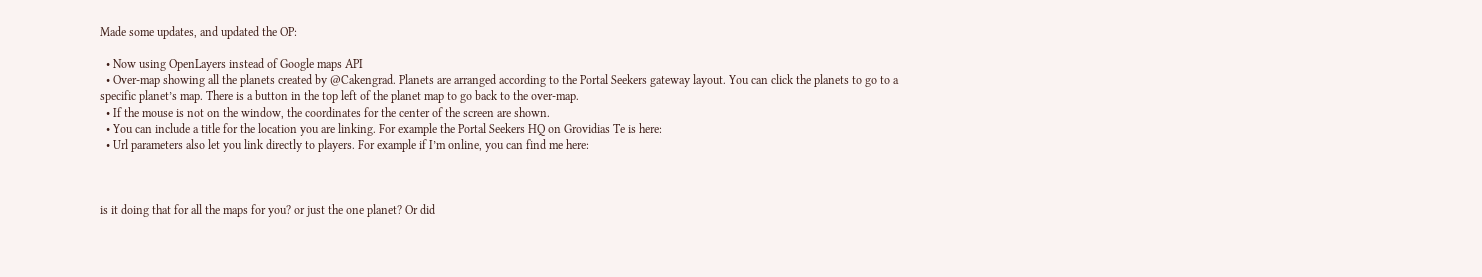Made some updates, and updated the OP:

  • Now using OpenLayers instead of Google maps API
  • Over-map showing all the planets created by @Cakengrad. Planets are arranged according to the Portal Seekers gateway layout. You can click the planets to go to a specific planet’s map. There is a button in the top left of the planet map to go back to the over-map.
  • If the mouse is not on the window, the coordinates for the center of the screen are shown.
  • You can include a title for the location you are linking. For example the Portal Seekers HQ on Grovidias Te is here:
  • Url parameters also let you link directly to players. For example if I’m online, you can find me here:



is it doing that for all the maps for you? or just the one planet? Or did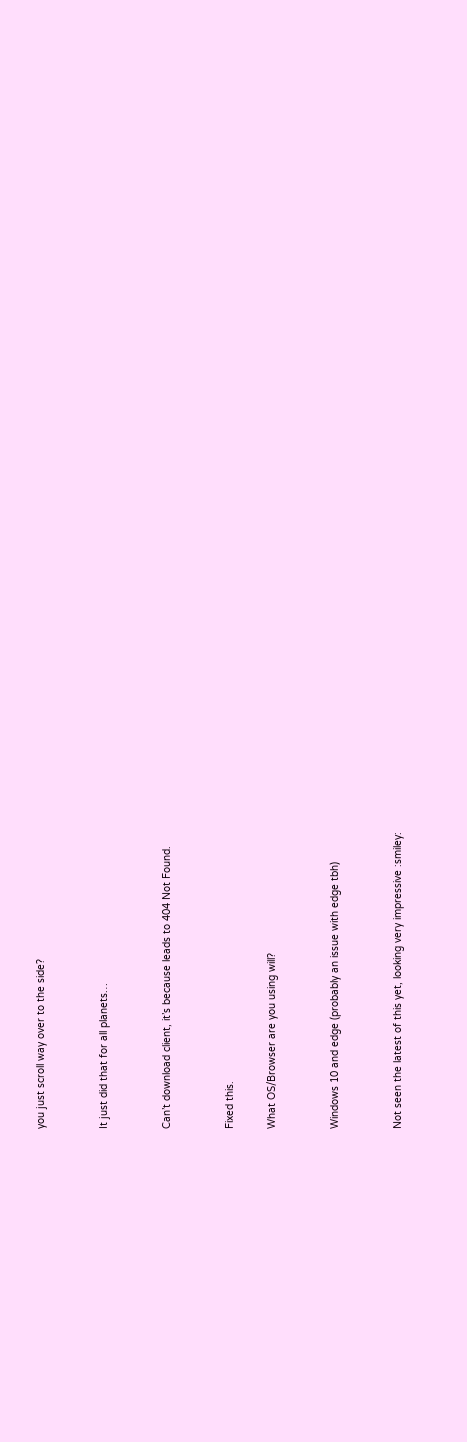you just scroll way over to the side?


It just did that for all planets…


Can’t download client, it’s because leads to 404 Not Found.


Fixed this.

What OS/Browser are you using will?


Windows 10 and edge (probably an issue with edge tbh)


Not seen the latest of this yet, looking very impressive :smiley: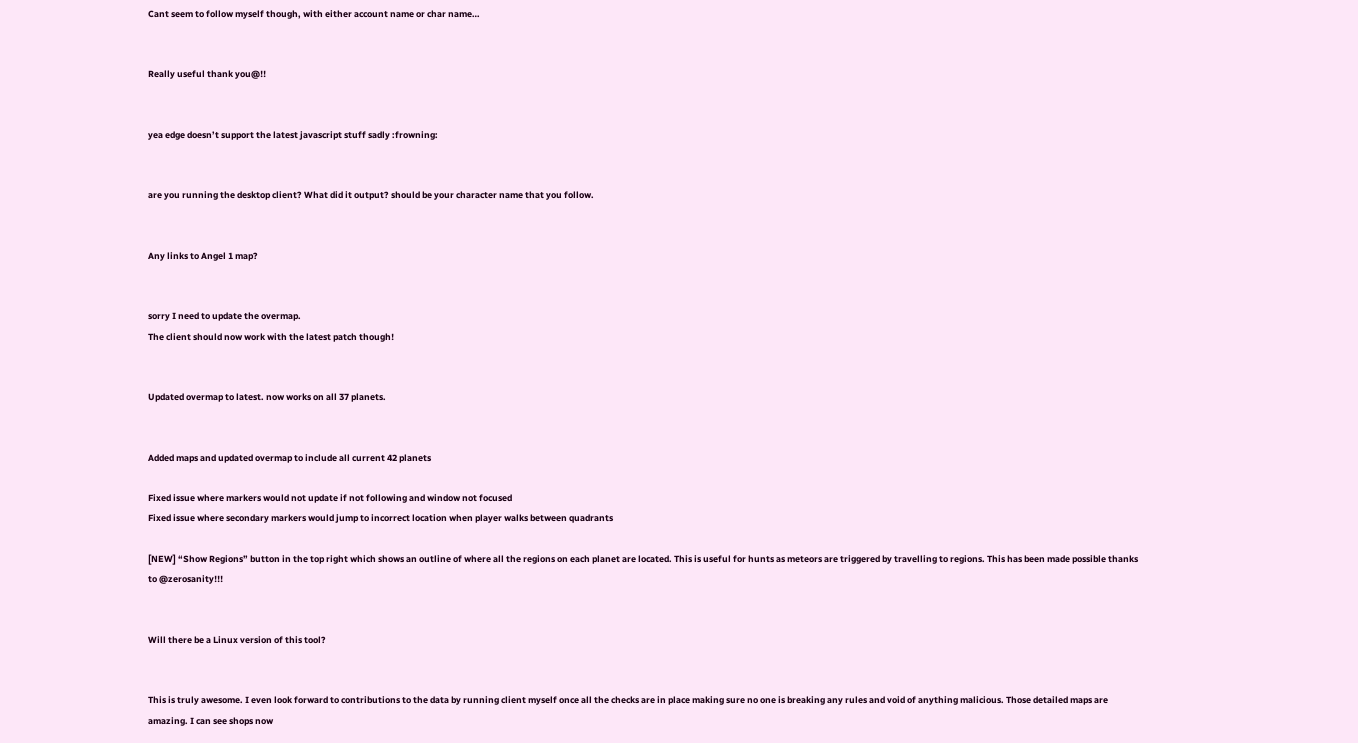Cant seem to follow myself though, with either account name or char name…


Really useful thank you@!!


yea edge doesn’t support the latest javascript stuff sadly :frowning:


are you running the desktop client? What did it output? should be your character name that you follow.


Any links to Angel 1 map?


sorry I need to update the overmap.
The client should now work with the latest patch though!


Updated overmap to latest. now works on all 37 planets.


Added maps and updated overmap to include all current 42 planets

Fixed issue where markers would not update if not following and window not focused
Fixed issue where secondary markers would jump to incorrect location when player walks between quadrants

[NEW] “Show Regions” button in the top right which shows an outline of where all the regions on each planet are located. This is useful for hunts as meteors are triggered by travelling to regions. This has been made possible thanks to @zerosanity!!!


Will there be a Linux version of this tool?


This is truly awesome. I even look forward to contributions to the data by running client myself once all the checks are in place making sure no one is breaking any rules and void of anything malicious. Those detailed maps are amazing. I can see shops now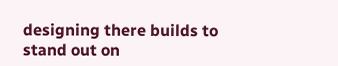designing there builds to stand out on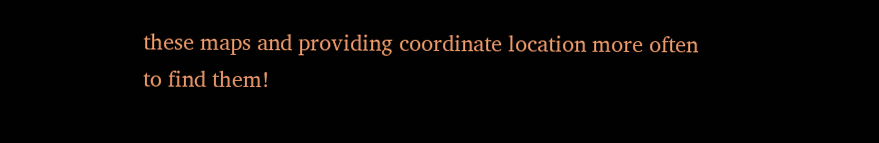these maps and providing coordinate location more often to find them!